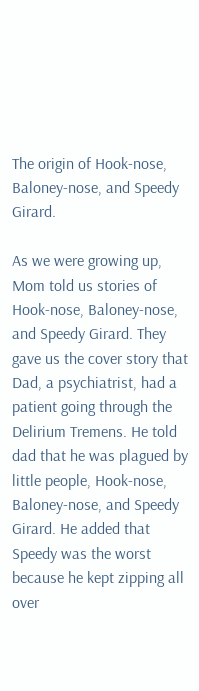The origin of Hook-nose, Baloney-nose, and Speedy Girard.

As we were growing up, Mom told us stories of Hook-nose, Baloney-nose, and Speedy Girard. They gave us the cover story that Dad, a psychiatrist, had a patient going through the Delirium Tremens. He told dad that he was plagued by little people, Hook-nose, Baloney-nose, and Speedy Girard. He added that Speedy was the worst because he kept zipping all over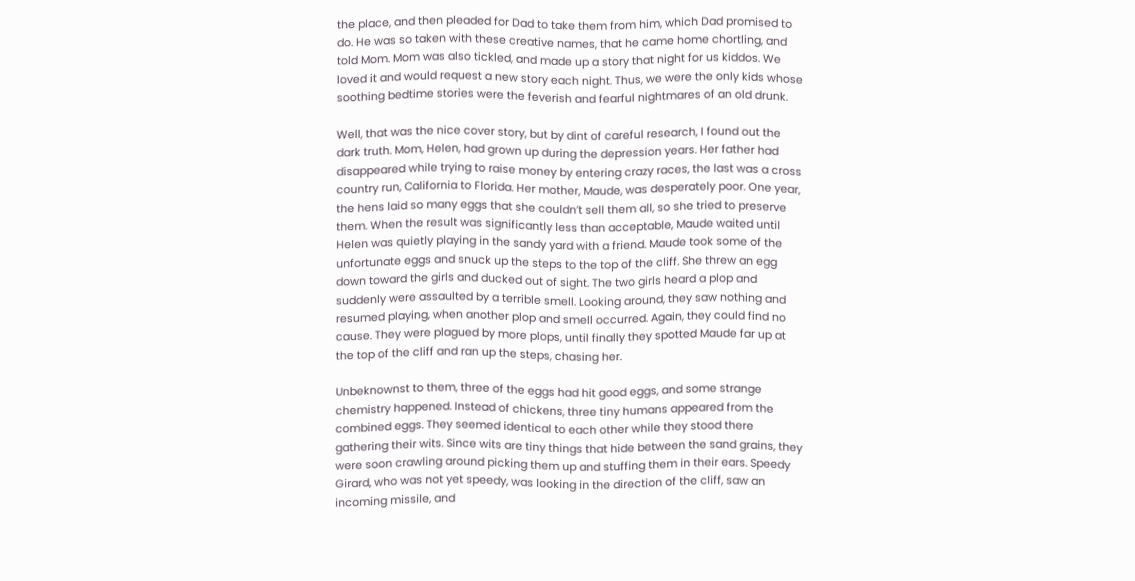the place, and then pleaded for Dad to take them from him, which Dad promised to do. He was so taken with these creative names, that he came home chortling, and told Mom. Mom was also tickled, and made up a story that night for us kiddos. We loved it and would request a new story each night. Thus, we were the only kids whose soothing bedtime stories were the feverish and fearful nightmares of an old drunk.

Well, that was the nice cover story, but by dint of careful research, I found out the dark truth. Mom, Helen, had grown up during the depression years. Her father had disappeared while trying to raise money by entering crazy races, the last was a cross country run, California to Florida. Her mother, Maude, was desperately poor. One year, the hens laid so many eggs that she couldn’t sell them all, so she tried to preserve them. When the result was significantly less than acceptable, Maude waited until Helen was quietly playing in the sandy yard with a friend. Maude took some of the unfortunate eggs and snuck up the steps to the top of the cliff. She threw an egg down toward the girls and ducked out of sight. The two girls heard a plop and suddenly were assaulted by a terrible smell. Looking around, they saw nothing and resumed playing, when another plop and smell occurred. Again, they could find no cause. They were plagued by more plops, until finally they spotted Maude far up at the top of the cliff and ran up the steps, chasing her.

Unbeknownst to them, three of the eggs had hit good eggs, and some strange chemistry happened. Instead of chickens, three tiny humans appeared from the combined eggs. They seemed identical to each other while they stood there gathering their wits. Since wits are tiny things that hide between the sand grains, they were soon crawling around picking them up and stuffing them in their ears. Speedy Girard, who was not yet speedy, was looking in the direction of the cliff, saw an incoming missile, and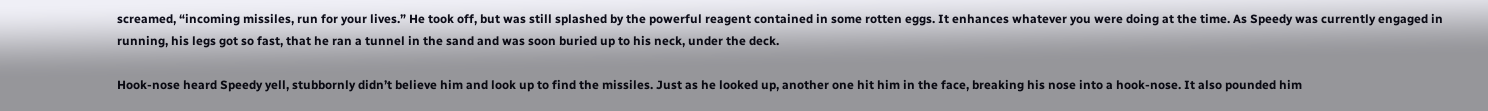screamed, “incoming missiles, run for your lives.” He took off, but was still splashed by the powerful reagent contained in some rotten eggs. It enhances whatever you were doing at the time. As Speedy was currently engaged in running, his legs got so fast, that he ran a tunnel in the sand and was soon buried up to his neck, under the deck.

Hook-nose heard Speedy yell, stubbornly didn’t believe him and look up to find the missiles. Just as he looked up, another one hit him in the face, breaking his nose into a hook-nose. It also pounded him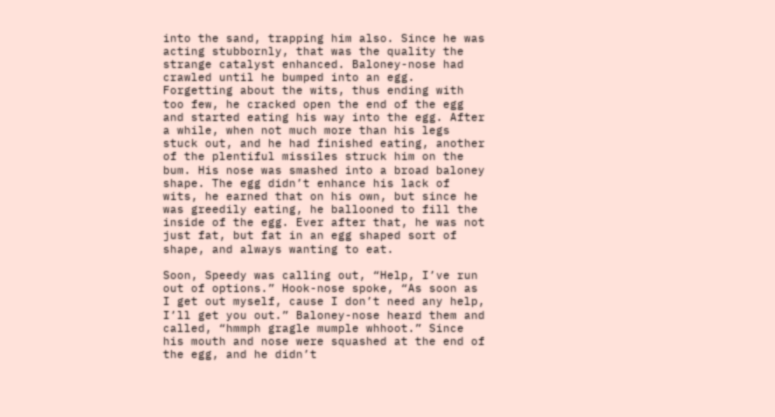into the sand, trapping him also. Since he was acting stubbornly, that was the quality the strange catalyst enhanced. Baloney-nose had crawled until he bumped into an egg. Forgetting about the wits, thus ending with too few, he cracked open the end of the egg and started eating his way into the egg. After a while, when not much more than his legs stuck out, and he had finished eating, another of the plentiful missiles struck him on the bum. His nose was smashed into a broad baloney shape. The egg didn’t enhance his lack of wits, he earned that on his own, but since he was greedily eating, he ballooned to fill the inside of the egg. Ever after that, he was not just fat, but fat in an egg shaped sort of shape, and always wanting to eat.

Soon, Speedy was calling out, “Help, I’ve run out of options.” Hook-nose spoke, “As soon as I get out myself, cause I don’t need any help, I’ll get you out.” Baloney-nose heard them and called, “hmmph gragle mumple whhoot.” Since his mouth and nose were squashed at the end of the egg, and he didn’t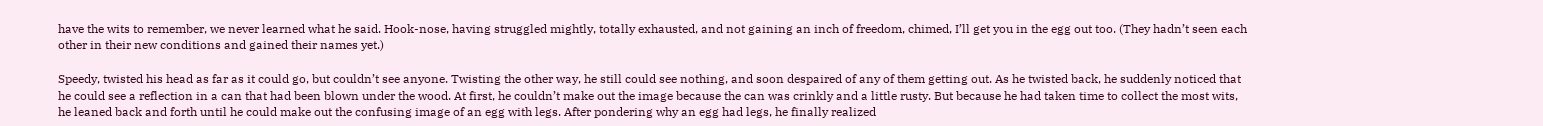have the wits to remember, we never learned what he said. Hook-nose, having struggled mightly, totally exhausted, and not gaining an inch of freedom, chimed, I’ll get you in the egg out too. (They hadn’t seen each other in their new conditions and gained their names yet.)

Speedy, twisted his head as far as it could go, but couldn’t see anyone. Twisting the other way, he still could see nothing, and soon despaired of any of them getting out. As he twisted back, he suddenly noticed that he could see a reflection in a can that had been blown under the wood. At first, he couldn’t make out the image because the can was crinkly and a little rusty. But because he had taken time to collect the most wits, he leaned back and forth until he could make out the confusing image of an egg with legs. After pondering why an egg had legs, he finally realized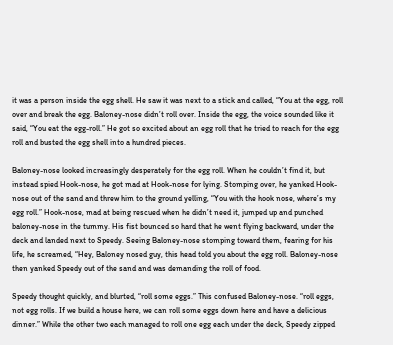it was a person inside the egg shell. He saw it was next to a stick and called, “You at the egg, roll over and break the egg. Baloney-nose didn’t roll over. Inside the egg, the voice sounded like it said, “You eat the egg-roll.” He got so excited about an egg roll that he tried to reach for the egg roll and busted the egg shell into a hundred pieces.

Baloney-nose looked increasingly desperately for the egg roll. When he couldn’t find it, but instead spied Hook-nose, he got mad at Hook-nose for lying. Stomping over, he yanked Hook-nose out of the sand and threw him to the ground yelling, “You with the hook nose, where’s my egg roll.” Hook-nose, mad at being rescued when he didn’t need it, jumped up and punched baloney-nose in the tummy. His fist bounced so hard that he went flying backward, under the deck and landed next to Speedy. Seeing Baloney-nose stomping toward them, fearing for his life, he screamed, “Hey, Baloney nosed guy, this head told you about the egg roll. Baloney-nose then yanked Speedy out of the sand and was demanding the roll of food.

Speedy thought quickly, and blurted, “roll some eggs.” This confused Baloney-nose. “roll eggs, not egg rolls. If we build a house here, we can roll some eggs down here and have a delicious dinner.” While the other two each managed to roll one egg each under the deck, Speedy zipped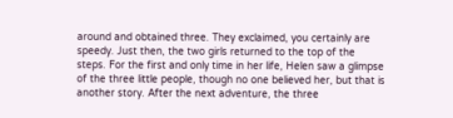around and obtained three. They exclaimed, you certainly are speedy. Just then, the two girls returned to the top of the steps. For the first and only time in her life, Helen saw a glimpse of the three little people, though no one believed her, but that is another story. After the next adventure, the three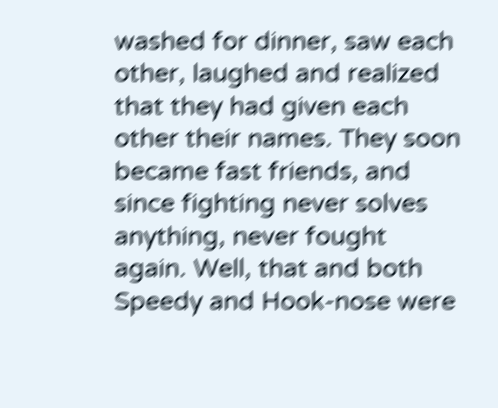washed for dinner, saw each other, laughed and realized that they had given each other their names. They soon became fast friends, and since fighting never solves anything, never fought again. Well, that and both Speedy and Hook-nose were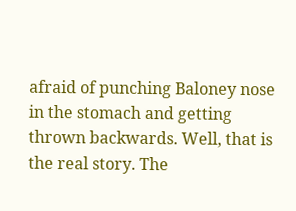afraid of punching Baloney nose in the stomach and getting thrown backwards. Well, that is the real story. The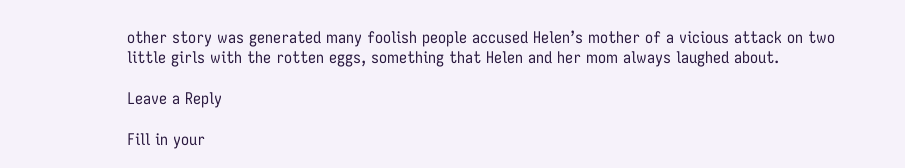other story was generated many foolish people accused Helen’s mother of a vicious attack on two little girls with the rotten eggs, something that Helen and her mom always laughed about.

Leave a Reply

Fill in your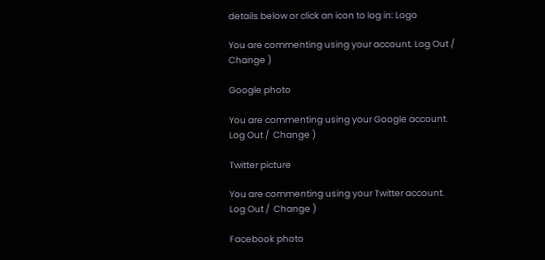details below or click an icon to log in: Logo

You are commenting using your account. Log Out /  Change )

Google photo

You are commenting using your Google account. Log Out /  Change )

Twitter picture

You are commenting using your Twitter account. Log Out /  Change )

Facebook photo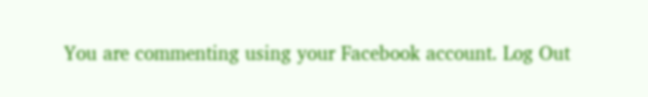You are commenting using your Facebook account. Log Out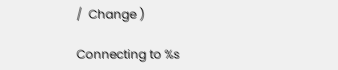/  Change )

Connecting to %s